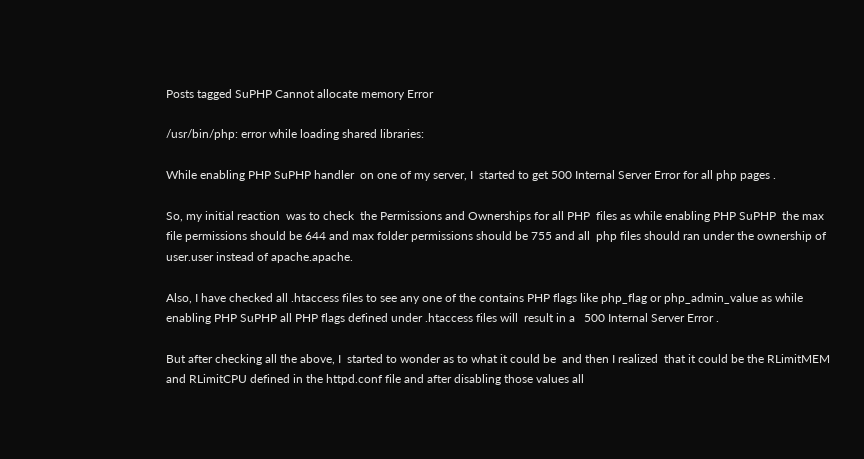Posts tagged SuPHP Cannot allocate memory Error

/usr/bin/php: error while loading shared libraries:

While enabling PHP SuPHP handler  on one of my server, I  started to get 500 Internal Server Error for all php pages .

So, my initial reaction  was to check  the Permissions and Ownerships for all PHP  files as while enabling PHP SuPHP  the max file permissions should be 644 and max folder permissions should be 755 and all  php files should ran under the ownership of user.user instead of apache.apache.

Also, I have checked all .htaccess files to see any one of the contains PHP flags like php_flag or php_admin_value as while enabling PHP SuPHP all PHP flags defined under .htaccess files will  result in a   500 Internal Server Error .

But after checking all the above, I  started to wonder as to what it could be  and then I realized  that it could be the RLimitMEM and RLimitCPU defined in the httpd.conf file and after disabling those values all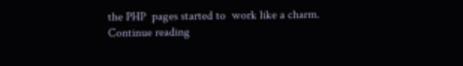the PHP  pages started to  work like a charm.
Continue reading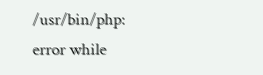/usr/bin/php: error while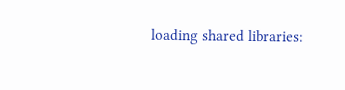loading shared libraries: